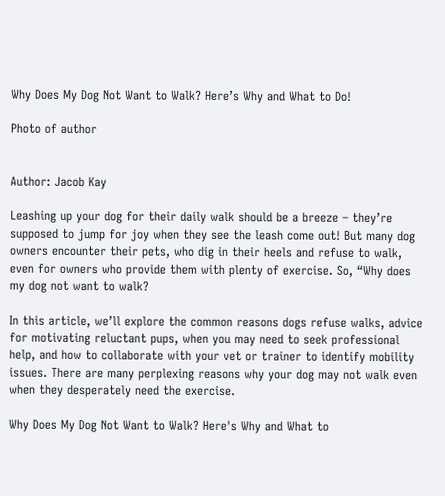Why Does My Dog Not Want to Walk? Here’s Why and What to Do!

Photo of author


Author: Jacob Kay

Leashing up your dog for their daily walk should be a breeze – they’re supposed to jump for joy when they see the leash come out! But many dog owners encounter their pets, who dig in their heels and refuse to walk, even for owners who provide them with plenty of exercise. So, “Why does my dog not want to walk?

In this article, we’ll explore the common reasons dogs refuse walks, advice for motivating reluctant pups, when you may need to seek professional help, and how to collaborate with your vet or trainer to identify mobility issues. There are many perplexing reasons why your dog may not walk even when they desperately need the exercise.

Why Does My Dog Not Want to Walk? Here's Why and What to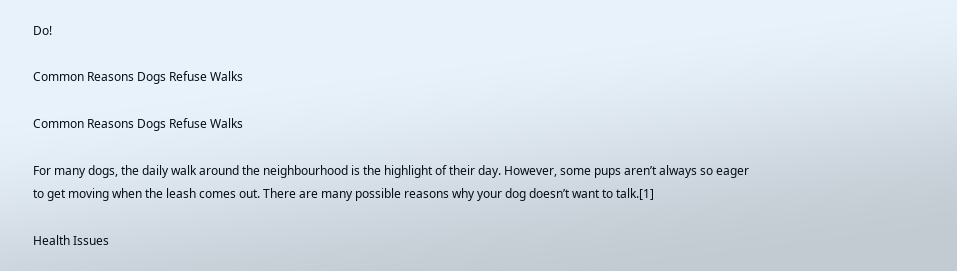Do!

Common Reasons Dogs Refuse Walks

Common Reasons Dogs Refuse Walks

For many dogs, the daily walk around the neighbourhood is the highlight of their day. However, some pups aren’t always so eager to get moving when the leash comes out. There are many possible reasons why your dog doesn’t want to talk.[1]

Health Issues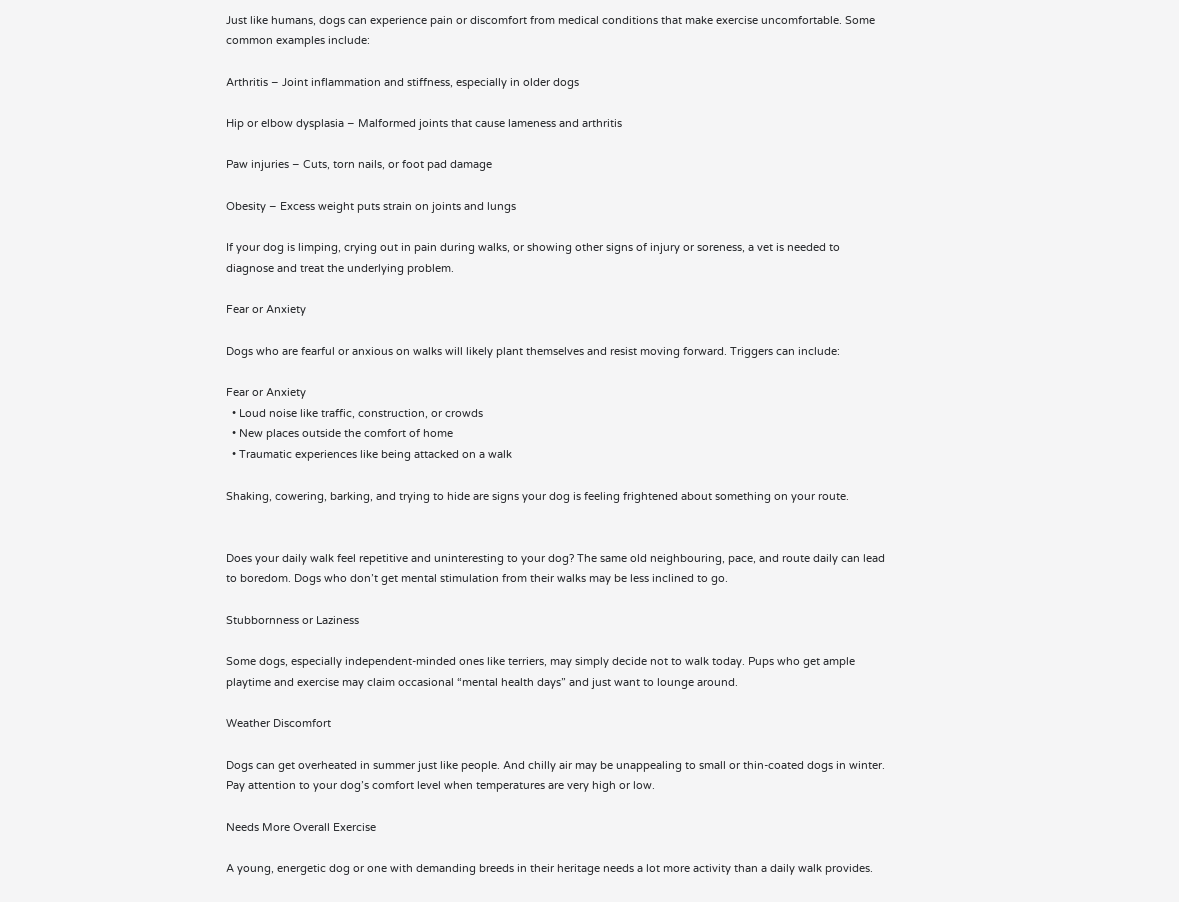Just like humans, dogs can experience pain or discomfort from medical conditions that make exercise uncomfortable. Some common examples include:

Arthritis – Joint inflammation and stiffness, especially in older dogs

Hip or elbow dysplasia – Malformed joints that cause lameness and arthritis

Paw injuries – Cuts, torn nails, or foot pad damage

Obesity – Excess weight puts strain on joints and lungs

If your dog is limping, crying out in pain during walks, or showing other signs of injury or soreness, a vet is needed to diagnose and treat the underlying problem.

Fear or Anxiety

Dogs who are fearful or anxious on walks will likely plant themselves and resist moving forward. Triggers can include:

Fear or Anxiety
  • Loud noise like traffic, construction, or crowds
  • New places outside the comfort of home
  • Traumatic experiences like being attacked on a walk

Shaking, cowering, barking, and trying to hide are signs your dog is feeling frightened about something on your route.


Does your daily walk feel repetitive and uninteresting to your dog? The same old neighbouring, pace, and route daily can lead to boredom. Dogs who don’t get mental stimulation from their walks may be less inclined to go.

Stubbornness or Laziness

Some dogs, especially independent-minded ones like terriers, may simply decide not to walk today. Pups who get ample playtime and exercise may claim occasional “mental health days” and just want to lounge around.

Weather Discomfort

Dogs can get overheated in summer just like people. And chilly air may be unappealing to small or thin-coated dogs in winter. Pay attention to your dog’s comfort level when temperatures are very high or low.

Needs More Overall Exercise

A young, energetic dog or one with demanding breeds in their heritage needs a lot more activity than a daily walk provides.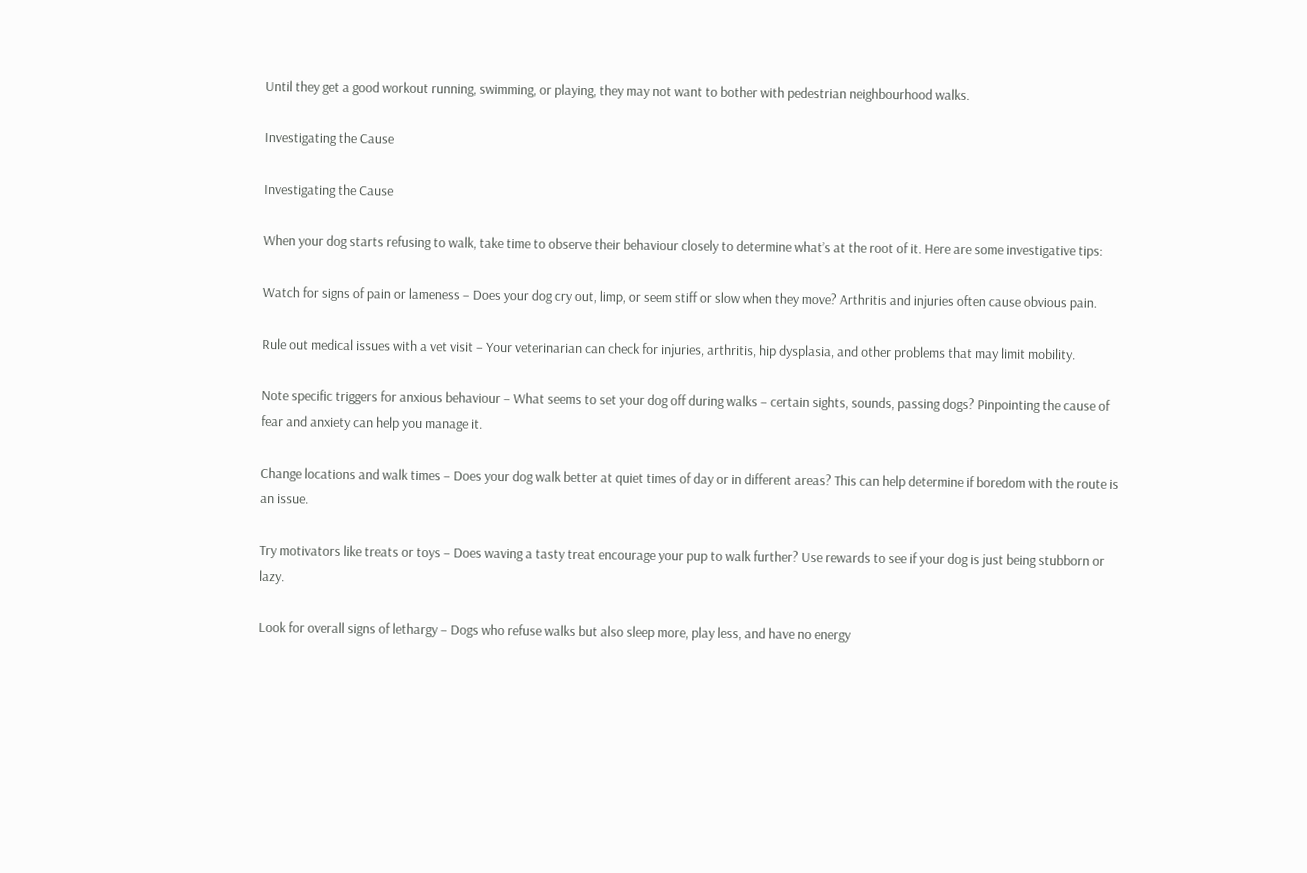Until they get a good workout running, swimming, or playing, they may not want to bother with pedestrian neighbourhood walks.

Investigating the Cause

Investigating the Cause

When your dog starts refusing to walk, take time to observe their behaviour closely to determine what’s at the root of it. Here are some investigative tips:

Watch for signs of pain or lameness – Does your dog cry out, limp, or seem stiff or slow when they move? Arthritis and injuries often cause obvious pain.

Rule out medical issues with a vet visit – Your veterinarian can check for injuries, arthritis, hip dysplasia, and other problems that may limit mobility.

Note specific triggers for anxious behaviour – What seems to set your dog off during walks – certain sights, sounds, passing dogs? Pinpointing the cause of fear and anxiety can help you manage it.

Change locations and walk times – Does your dog walk better at quiet times of day or in different areas? This can help determine if boredom with the route is an issue.

Try motivators like treats or toys – Does waving a tasty treat encourage your pup to walk further? Use rewards to see if your dog is just being stubborn or lazy.

Look for overall signs of lethargy – Dogs who refuse walks but also sleep more, play less, and have no energy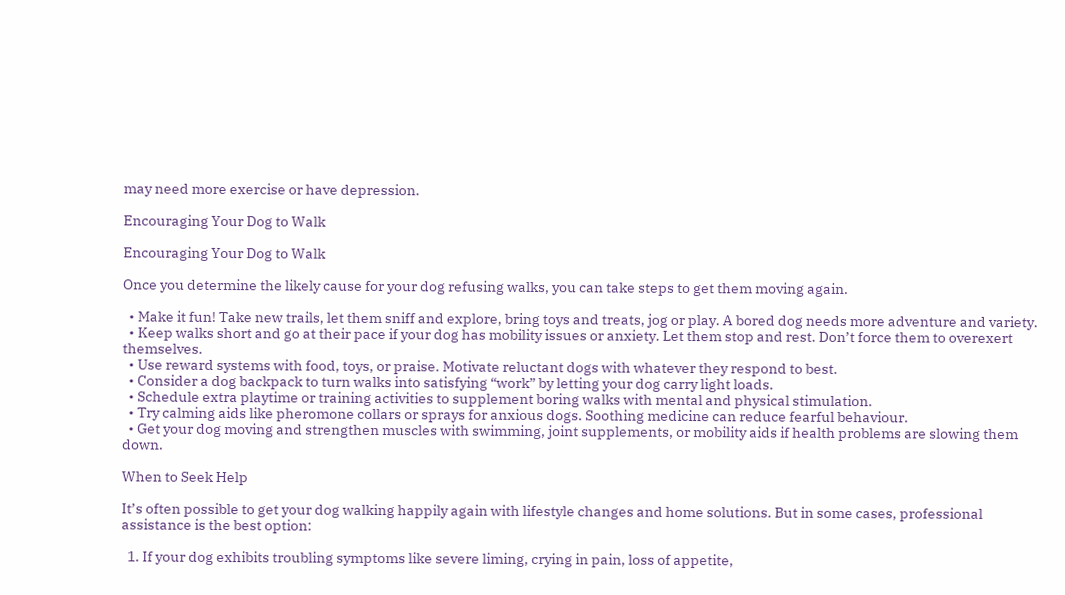may need more exercise or have depression.

Encouraging Your Dog to Walk

Encouraging Your Dog to Walk

Once you determine the likely cause for your dog refusing walks, you can take steps to get them moving again.

  • Make it fun! Take new trails, let them sniff and explore, bring toys and treats, jog or play. A bored dog needs more adventure and variety.
  • Keep walks short and go at their pace if your dog has mobility issues or anxiety. Let them stop and rest. Don’t force them to overexert themselves.
  • Use reward systems with food, toys, or praise. Motivate reluctant dogs with whatever they respond to best.
  • Consider a dog backpack to turn walks into satisfying “work” by letting your dog carry light loads.
  • Schedule extra playtime or training activities to supplement boring walks with mental and physical stimulation.
  • Try calming aids like pheromone collars or sprays for anxious dogs. Soothing medicine can reduce fearful behaviour.
  • Get your dog moving and strengthen muscles with swimming, joint supplements, or mobility aids if health problems are slowing them down.

When to Seek Help

It’s often possible to get your dog walking happily again with lifestyle changes and home solutions. But in some cases, professional assistance is the best option:

  1. If your dog exhibits troubling symptoms like severe liming, crying in pain, loss of appetite,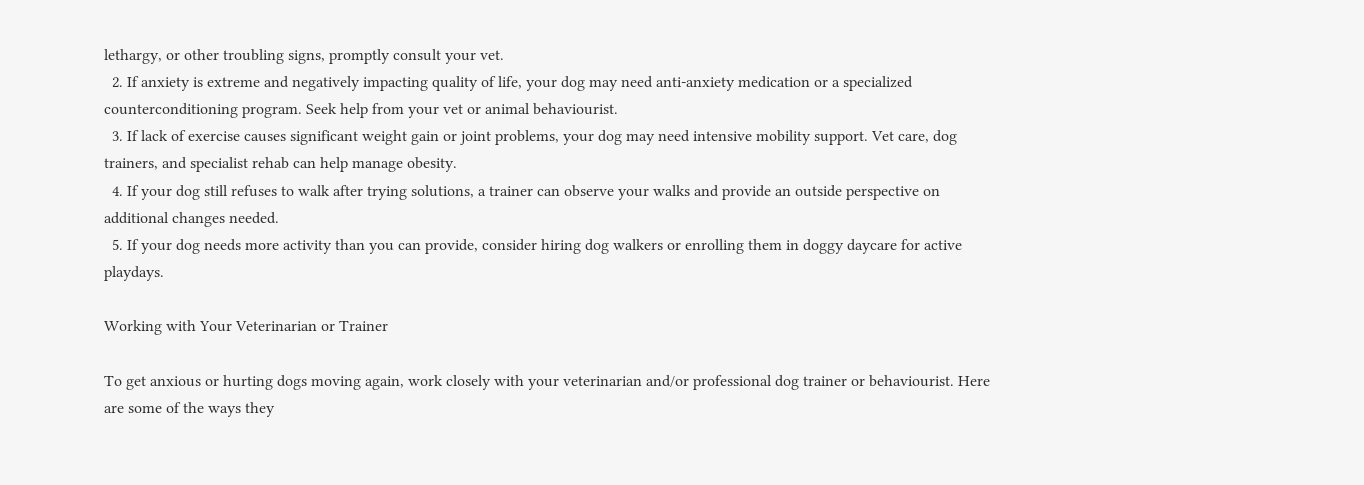lethargy, or other troubling signs, promptly consult your vet.
  2. If anxiety is extreme and negatively impacting quality of life, your dog may need anti-anxiety medication or a specialized counterconditioning program. Seek help from your vet or animal behaviourist.
  3. If lack of exercise causes significant weight gain or joint problems, your dog may need intensive mobility support. Vet care, dog trainers, and specialist rehab can help manage obesity.
  4. If your dog still refuses to walk after trying solutions, a trainer can observe your walks and provide an outside perspective on additional changes needed.
  5. If your dog needs more activity than you can provide, consider hiring dog walkers or enrolling them in doggy daycare for active playdays.

Working with Your Veterinarian or Trainer

To get anxious or hurting dogs moving again, work closely with your veterinarian and/or professional dog trainer or behaviourist. Here are some of the ways they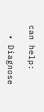can help:

  • Diagnose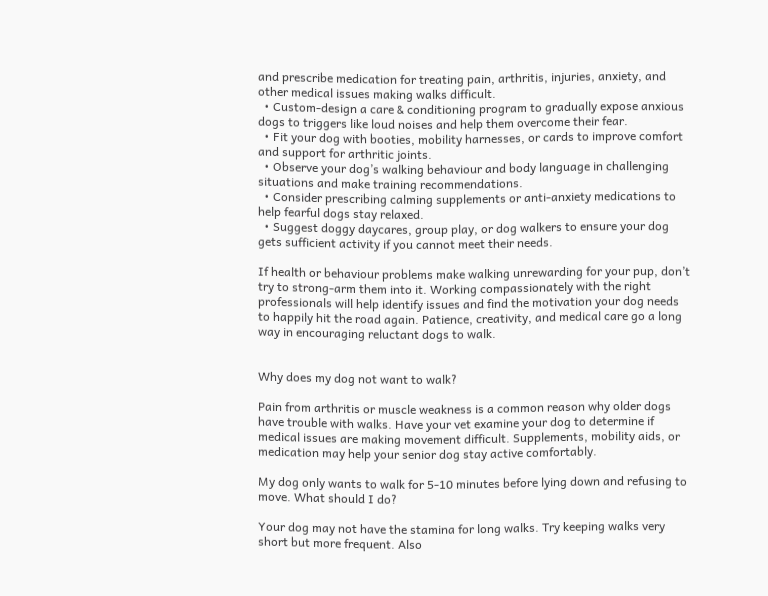and prescribe medication for treating pain, arthritis, injuries, anxiety, and other medical issues making walks difficult.
  • Custom-design a care & conditioning program to gradually expose anxious dogs to triggers like loud noises and help them overcome their fear.
  • Fit your dog with booties, mobility harnesses, or cards to improve comfort and support for arthritic joints.
  • Observe your dog’s walking behaviour and body language in challenging situations and make training recommendations.
  • Consider prescribing calming supplements or anti-anxiety medications to help fearful dogs stay relaxed.
  • Suggest doggy daycares, group play, or dog walkers to ensure your dog gets sufficient activity if you cannot meet their needs.

If health or behaviour problems make walking unrewarding for your pup, don’t try to strong-arm them into it. Working compassionately with the right professionals will help identify issues and find the motivation your dog needs to happily hit the road again. Patience, creativity, and medical care go a long way in encouraging reluctant dogs to walk.


Why does my dog not want to walk?

Pain from arthritis or muscle weakness is a common reason why older dogs have trouble with walks. Have your vet examine your dog to determine if medical issues are making movement difficult. Supplements, mobility aids, or medication may help your senior dog stay active comfortably.

My dog only wants to walk for 5-10 minutes before lying down and refusing to move. What should I do?

Your dog may not have the stamina for long walks. Try keeping walks very short but more frequent. Also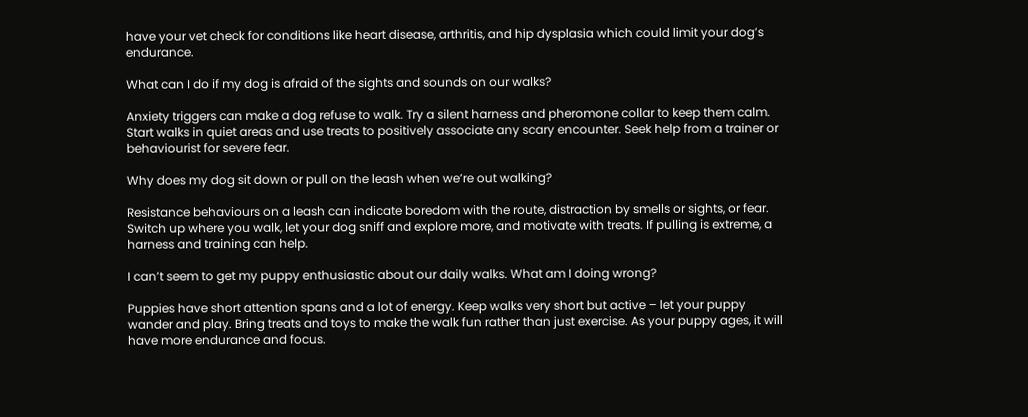have your vet check for conditions like heart disease, arthritis, and hip dysplasia which could limit your dog’s endurance.

What can I do if my dog is afraid of the sights and sounds on our walks?

Anxiety triggers can make a dog refuse to walk. Try a silent harness and pheromone collar to keep them calm. Start walks in quiet areas and use treats to positively associate any scary encounter. Seek help from a trainer or behaviourist for severe fear.

Why does my dog sit down or pull on the leash when we’re out walking?

Resistance behaviours on a leash can indicate boredom with the route, distraction by smells or sights, or fear. Switch up where you walk, let your dog sniff and explore more, and motivate with treats. If pulling is extreme, a harness and training can help.

I can’t seem to get my puppy enthusiastic about our daily walks. What am I doing wrong?

Puppies have short attention spans and a lot of energy. Keep walks very short but active – let your puppy wander and play. Bring treats and toys to make the walk fun rather than just exercise. As your puppy ages, it will have more endurance and focus.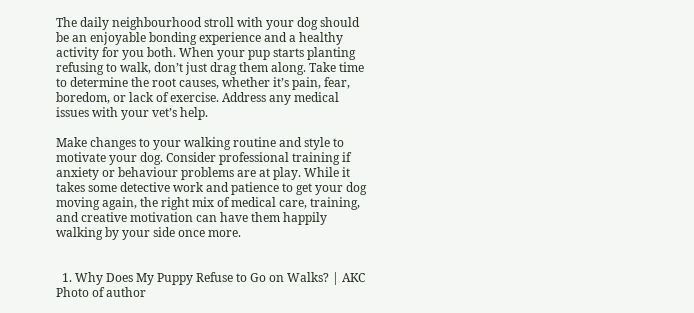The daily neighbourhood stroll with your dog should be an enjoyable bonding experience and a healthy activity for you both. When your pup starts planting refusing to walk, don’t just drag them along. Take time to determine the root causes, whether it’s pain, fear, boredom, or lack of exercise. Address any medical issues with your vet’s help.

Make changes to your walking routine and style to motivate your dog. Consider professional training if anxiety or behaviour problems are at play. While it takes some detective work and patience to get your dog moving again, the right mix of medical care, training, and creative motivation can have them happily walking by your side once more.


  1. Why Does My Puppy Refuse to Go on Walks? | AKC
Photo of author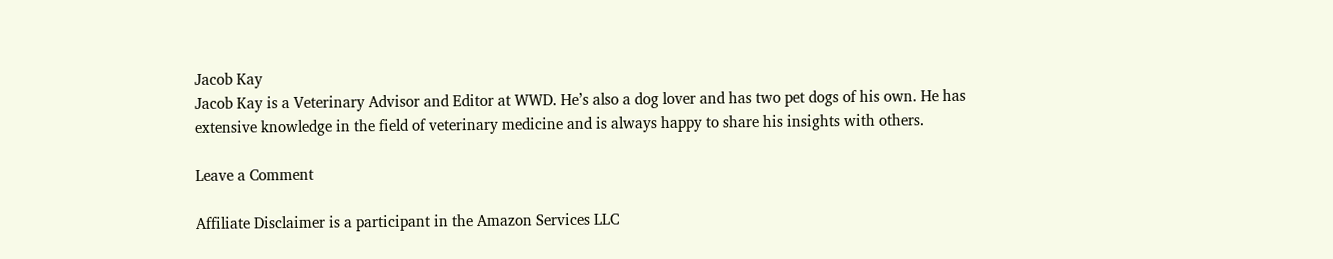Jacob Kay
Jacob Kay is a Veterinary Advisor and Editor at WWD. He’s also a dog lover and has two pet dogs of his own. He has extensive knowledge in the field of veterinary medicine and is always happy to share his insights with others.

Leave a Comment

Affiliate Disclaimer is a participant in the Amazon Services LLC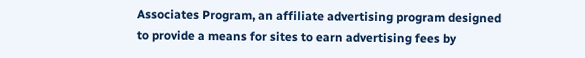Associates Program, an affiliate advertising program designed to provide a means for sites to earn advertising fees by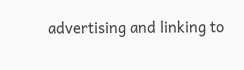advertising and linking to